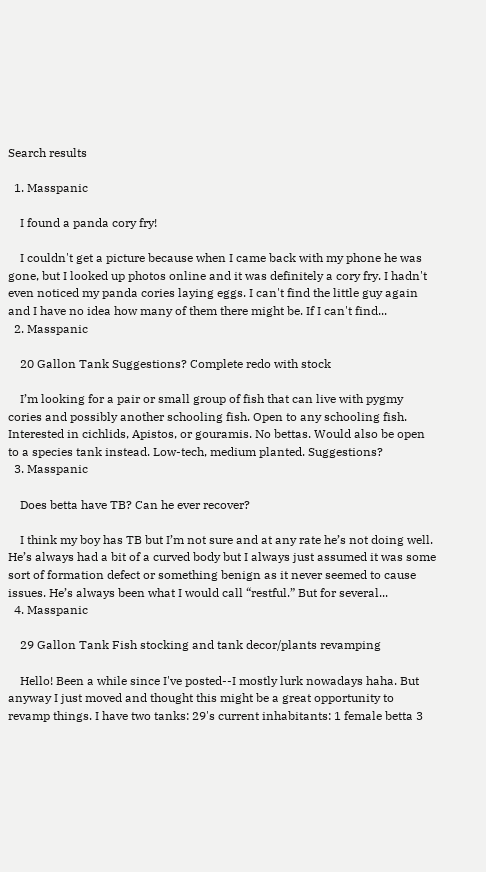Search results

  1. Masspanic

    I found a panda cory fry!

    I couldn't get a picture because when I came back with my phone he was gone, but I looked up photos online and it was definitely a cory fry. I hadn't even noticed my panda cories laying eggs. I can't find the little guy again and I have no idea how many of them there might be. If I can't find...
  2. Masspanic

    20 Gallon Tank Suggestions? Complete redo with stock

    I’m looking for a pair or small group of fish that can live with pygmy cories and possibly another schooling fish. Open to any schooling fish. Interested in cichlids, Apistos, or gouramis. No bettas. Would also be open to a species tank instead. Low-tech, medium planted. Suggestions?
  3. Masspanic

    Does betta have TB? Can he ever recover?

    I think my boy has TB but I’m not sure and at any rate he’s not doing well. He’s always had a bit of a curved body but I always just assumed it was some sort of formation defect or something benign as it never seemed to cause issues. He’s always been what I would call “restful.” But for several...
  4. Masspanic

    29 Gallon Tank Fish stocking and tank decor/plants revamping

    Hello! Been a while since I've posted--I mostly lurk nowadays haha. But anyway I just moved and thought this might be a great opportunity to revamp things. I have two tanks: 29's current inhabitants: 1 female betta 3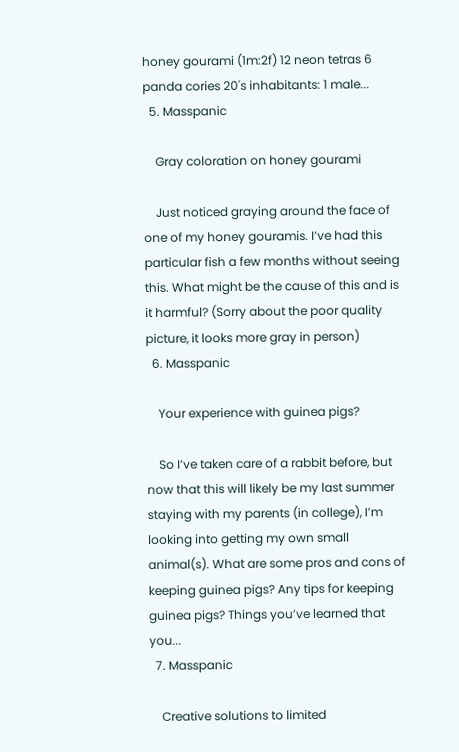honey gourami (1m:2f) 12 neon tetras 6 panda cories 20's inhabitants: 1 male...
  5. Masspanic

    Gray coloration on honey gourami

    Just noticed graying around the face of one of my honey gouramis. I’ve had this particular fish a few months without seeing this. What might be the cause of this and is it harmful? (Sorry about the poor quality picture, it looks more gray in person)
  6. Masspanic

    Your experience with guinea pigs?

    So I’ve taken care of a rabbit before, but now that this will likely be my last summer staying with my parents (in college), I’m looking into getting my own small animal(s). What are some pros and cons of keeping guinea pigs? Any tips for keeping guinea pigs? Things you’ve learned that you...
  7. Masspanic

    Creative solutions to limited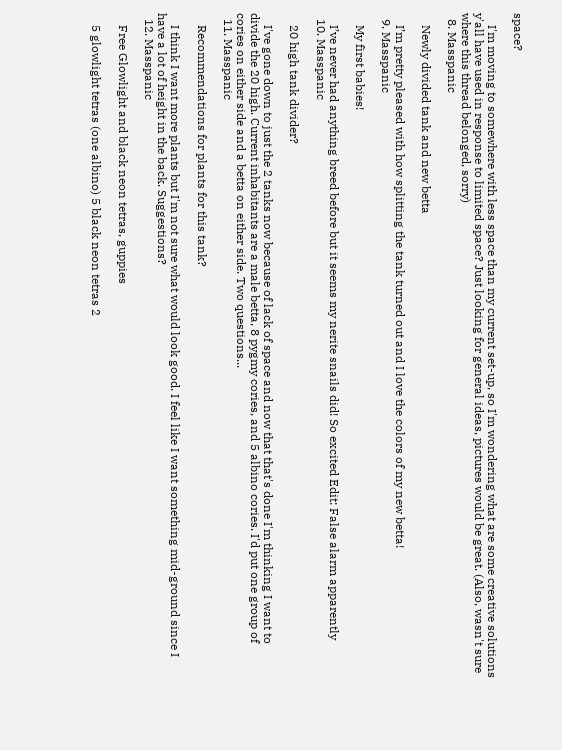space?

    I'm moving to somewhere with less space than my current set-up, so I'm wondering what are some creative solutions y'all have used in response to limited space? Just looking for general ideas, pictures would be great. (Also, wasn't sure where this thread belonged, sorry)
  8. Masspanic

    Newly divided tank and new betta

    I’m pretty pleased with how splitting the tank turned out and I love the colors of my new betta!
  9. Masspanic

    My first babies!

    I’ve never had anything breed before but it seems my nerite snails did! So excited Edit: False alarm apparently
  10. Masspanic

    20 high tank divider?

    I've gone down to just the 2 tanks now because of lack of space and now that that's done I'm thinking I want to divide the 20 high. Current inhabitants are a male betta, 8 pygmy cories, and 5 albino cories. I'd put one group of cories on either side and a betta on either side. Two questions...
  11. Masspanic

    Recommendations for plants for this tank?

    I think I want more plants but I'm not sure what would look good. I feel like I want something mid-ground since I have a lot of height in the back. Suggestions?
  12. Masspanic

    Free Glowlight and black neon tetras, guppies

    5 glowlight tetras (one albino) 5 black neon tetras 2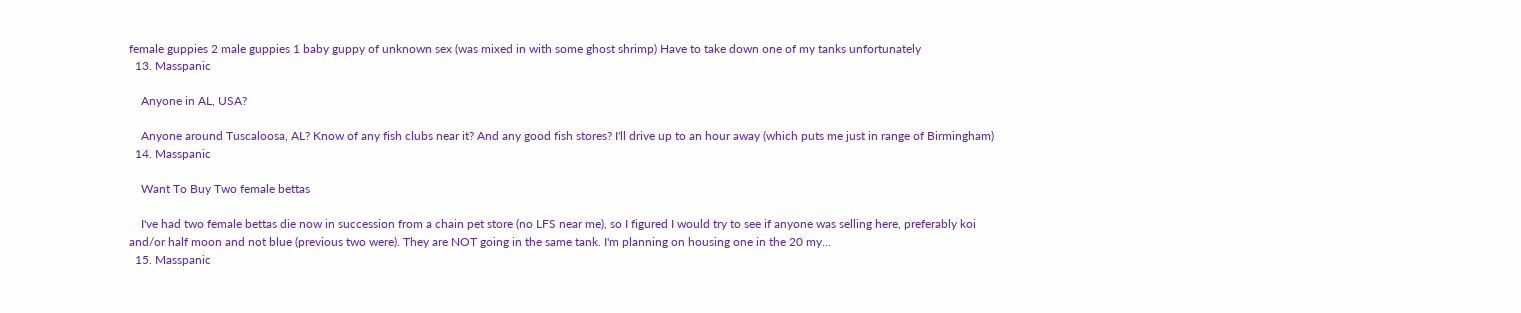female guppies 2 male guppies 1 baby guppy of unknown sex (was mixed in with some ghost shrimp) Have to take down one of my tanks unfortunately
  13. Masspanic

    Anyone in AL, USA?

    Anyone around Tuscaloosa, AL? Know of any fish clubs near it? And any good fish stores? I'll drive up to an hour away (which puts me just in range of Birmingham)
  14. Masspanic

    Want To Buy Two female bettas

    I've had two female bettas die now in succession from a chain pet store (no LFS near me), so I figured I would try to see if anyone was selling here, preferably koi and/or half moon and not blue (previous two were). They are NOT going in the same tank. I'm planning on housing one in the 20 my...
  15. Masspanic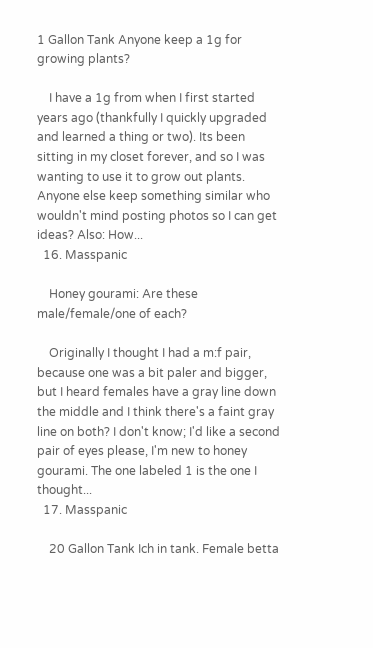1 Gallon Tank Anyone keep a 1g for growing plants?

    I have a 1g from when I first started years ago (thankfully I quickly upgraded and learned a thing or two). Its been sitting in my closet forever, and so I was wanting to use it to grow out plants. Anyone else keep something similar who wouldn't mind posting photos so I can get ideas? Also: How...
  16. Masspanic

    Honey gourami: Are these male/female/one of each?

    Originally I thought I had a m:f pair, because one was a bit paler and bigger, but I heard females have a gray line down the middle and I think there's a faint gray line on both? I don't know; I'd like a second pair of eyes please, I'm new to honey gourami. The one labeled 1 is the one I thought...
  17. Masspanic

    20 Gallon Tank Ich in tank. Female betta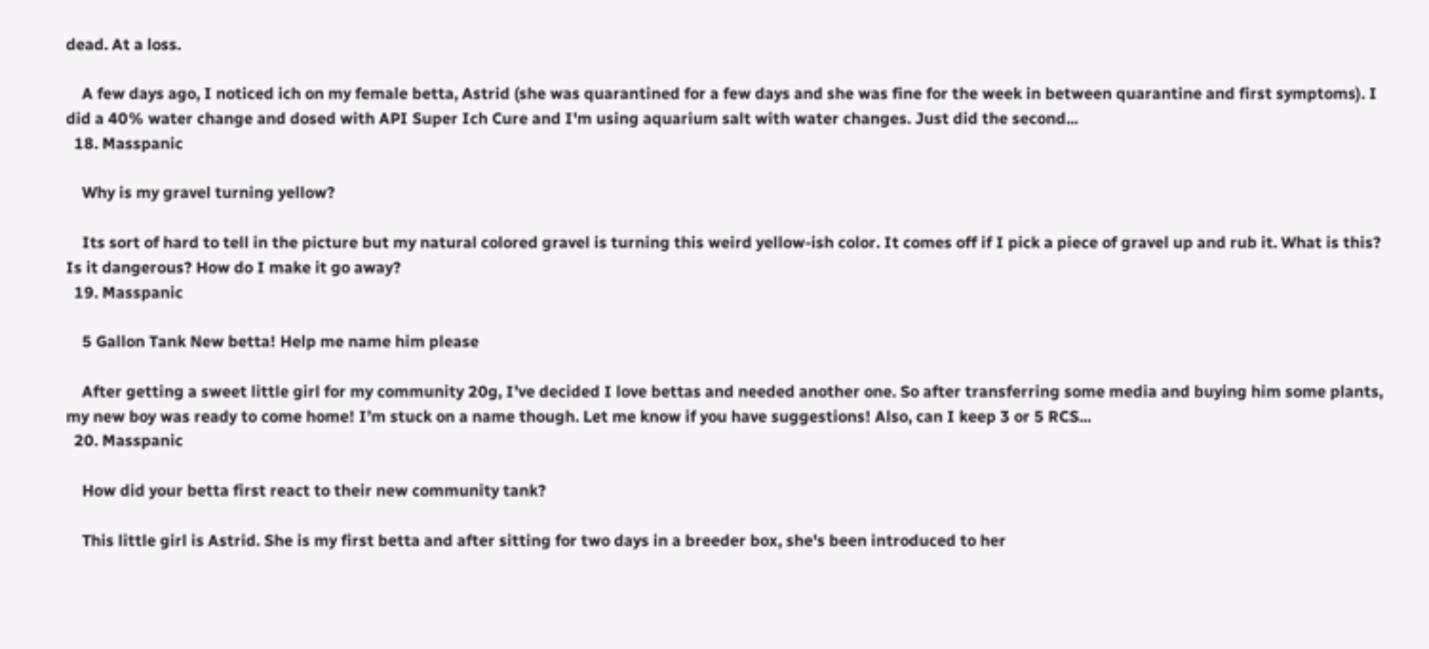dead. At a loss.

    A few days ago, I noticed ich on my female betta, Astrid (she was quarantined for a few days and she was fine for the week in between quarantine and first symptoms). I did a 40% water change and dosed with API Super Ich Cure and I'm using aquarium salt with water changes. Just did the second...
  18. Masspanic

    Why is my gravel turning yellow?

    Its sort of hard to tell in the picture but my natural colored gravel is turning this weird yellow-ish color. It comes off if I pick a piece of gravel up and rub it. What is this? Is it dangerous? How do I make it go away?
  19. Masspanic

    5 Gallon Tank New betta! Help me name him please

    After getting a sweet little girl for my community 20g, I’ve decided I love bettas and needed another one. So after transferring some media and buying him some plants, my new boy was ready to come home! I’m stuck on a name though. Let me know if you have suggestions! Also, can I keep 3 or 5 RCS...
  20. Masspanic

    How did your betta first react to their new community tank?

    This little girl is Astrid. She is my first betta and after sitting for two days in a breeder box, she's been introduced to her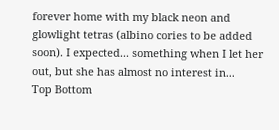forever home with my black neon and glowlight tetras (albino cories to be added soon). I expected... something when I let her out, but she has almost no interest in...
Top Bottom